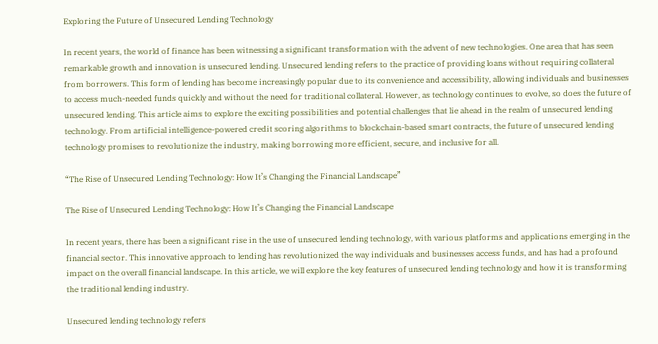Exploring the Future of Unsecured Lending Technology

In recent years, the world of finance has been witnessing a significant transformation with the advent of new technologies. One area that has seen remarkable growth and innovation is unsecured lending. Unsecured lending refers to the practice of providing loans without requiring collateral from borrowers. This form of lending has become increasingly popular due to its convenience and accessibility, allowing individuals and businesses to access much-needed funds quickly and without the need for traditional collateral. However, as technology continues to evolve, so does the future of unsecured lending. This article aims to explore the exciting possibilities and potential challenges that lie ahead in the realm of unsecured lending technology. From artificial intelligence-powered credit scoring algorithms to blockchain-based smart contracts, the future of unsecured lending technology promises to revolutionize the industry, making borrowing more efficient, secure, and inclusive for all.

“The Rise of Unsecured Lending Technology: How It’s Changing the Financial Landscape”

The Rise of Unsecured Lending Technology: How It’s Changing the Financial Landscape

In recent years, there has been a significant rise in the use of unsecured lending technology, with various platforms and applications emerging in the financial sector. This innovative approach to lending has revolutionized the way individuals and businesses access funds, and has had a profound impact on the overall financial landscape. In this article, we will explore the key features of unsecured lending technology and how it is transforming the traditional lending industry.

Unsecured lending technology refers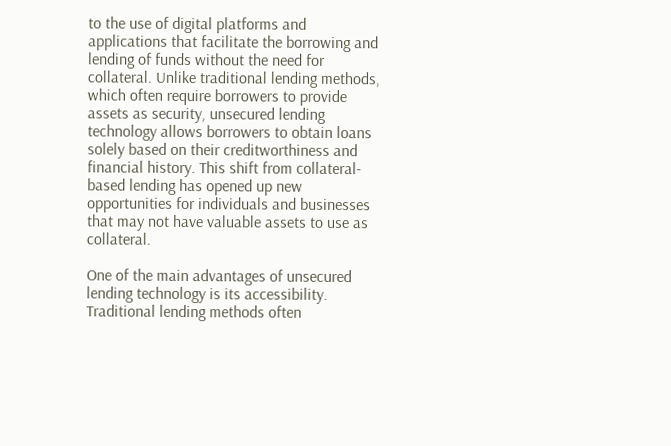to the use of digital platforms and applications that facilitate the borrowing and lending of funds without the need for collateral. Unlike traditional lending methods, which often require borrowers to provide assets as security, unsecured lending technology allows borrowers to obtain loans solely based on their creditworthiness and financial history. This shift from collateral-based lending has opened up new opportunities for individuals and businesses that may not have valuable assets to use as collateral.

One of the main advantages of unsecured lending technology is its accessibility. Traditional lending methods often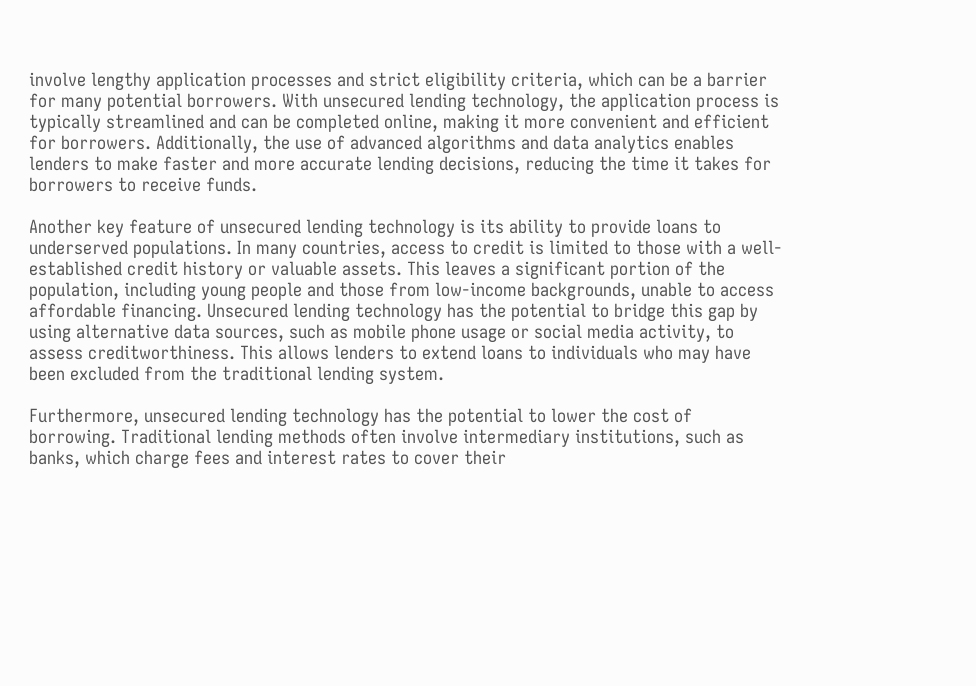involve lengthy application processes and strict eligibility criteria, which can be a barrier for many potential borrowers. With unsecured lending technology, the application process is typically streamlined and can be completed online, making it more convenient and efficient for borrowers. Additionally, the use of advanced algorithms and data analytics enables lenders to make faster and more accurate lending decisions, reducing the time it takes for borrowers to receive funds.

Another key feature of unsecured lending technology is its ability to provide loans to underserved populations. In many countries, access to credit is limited to those with a well-established credit history or valuable assets. This leaves a significant portion of the population, including young people and those from low-income backgrounds, unable to access affordable financing. Unsecured lending technology has the potential to bridge this gap by using alternative data sources, such as mobile phone usage or social media activity, to assess creditworthiness. This allows lenders to extend loans to individuals who may have been excluded from the traditional lending system.

Furthermore, unsecured lending technology has the potential to lower the cost of borrowing. Traditional lending methods often involve intermediary institutions, such as banks, which charge fees and interest rates to cover their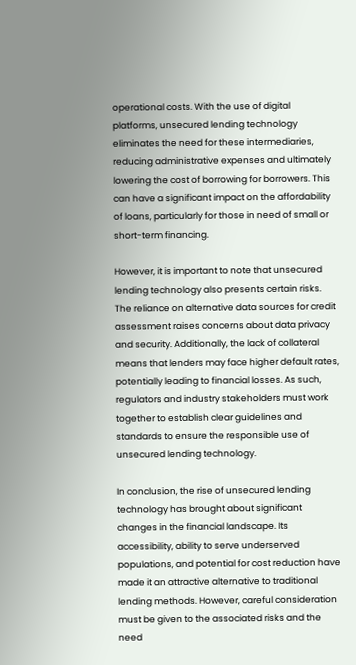operational costs. With the use of digital platforms, unsecured lending technology eliminates the need for these intermediaries, reducing administrative expenses and ultimately lowering the cost of borrowing for borrowers. This can have a significant impact on the affordability of loans, particularly for those in need of small or short-term financing.

However, it is important to note that unsecured lending technology also presents certain risks. The reliance on alternative data sources for credit assessment raises concerns about data privacy and security. Additionally, the lack of collateral means that lenders may face higher default rates, potentially leading to financial losses. As such, regulators and industry stakeholders must work together to establish clear guidelines and standards to ensure the responsible use of unsecured lending technology.

In conclusion, the rise of unsecured lending technology has brought about significant changes in the financial landscape. Its accessibility, ability to serve underserved populations, and potential for cost reduction have made it an attractive alternative to traditional lending methods. However, careful consideration must be given to the associated risks and the need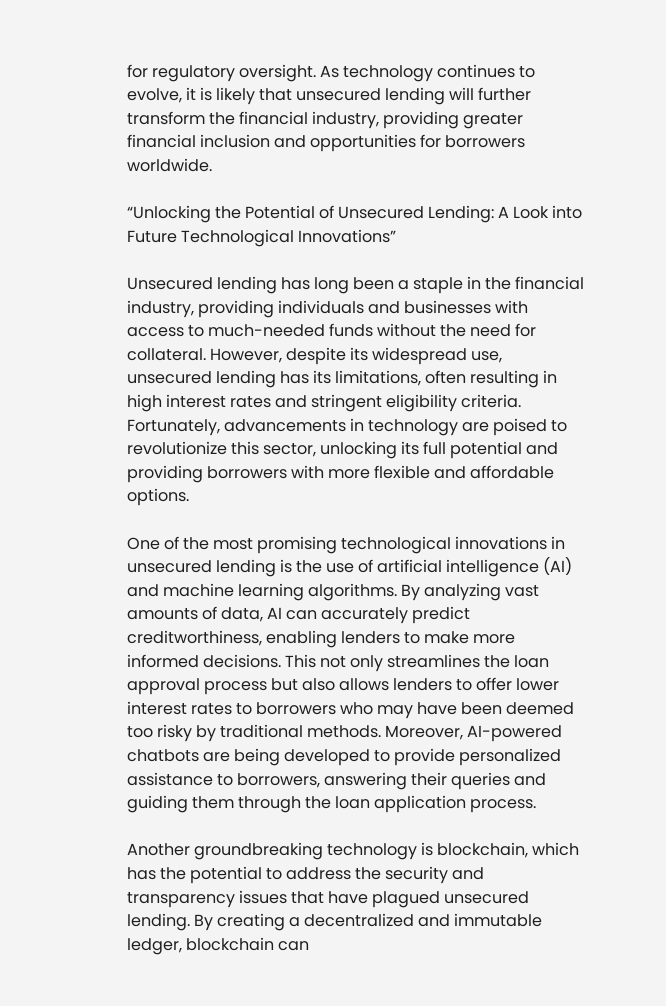for regulatory oversight. As technology continues to evolve, it is likely that unsecured lending will further transform the financial industry, providing greater financial inclusion and opportunities for borrowers worldwide.

“Unlocking the Potential of Unsecured Lending: A Look into Future Technological Innovations”

Unsecured lending has long been a staple in the financial industry, providing individuals and businesses with access to much-needed funds without the need for collateral. However, despite its widespread use, unsecured lending has its limitations, often resulting in high interest rates and stringent eligibility criteria. Fortunately, advancements in technology are poised to revolutionize this sector, unlocking its full potential and providing borrowers with more flexible and affordable options.

One of the most promising technological innovations in unsecured lending is the use of artificial intelligence (AI) and machine learning algorithms. By analyzing vast amounts of data, AI can accurately predict creditworthiness, enabling lenders to make more informed decisions. This not only streamlines the loan approval process but also allows lenders to offer lower interest rates to borrowers who may have been deemed too risky by traditional methods. Moreover, AI-powered chatbots are being developed to provide personalized assistance to borrowers, answering their queries and guiding them through the loan application process.

Another groundbreaking technology is blockchain, which has the potential to address the security and transparency issues that have plagued unsecured lending. By creating a decentralized and immutable ledger, blockchain can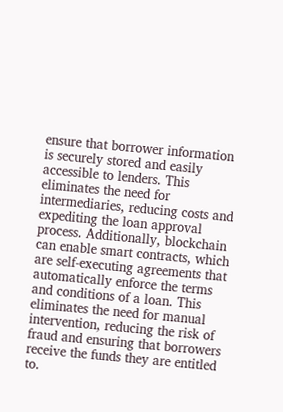ensure that borrower information is securely stored and easily accessible to lenders. This eliminates the need for intermediaries, reducing costs and expediting the loan approval process. Additionally, blockchain can enable smart contracts, which are self-executing agreements that automatically enforce the terms and conditions of a loan. This eliminates the need for manual intervention, reducing the risk of fraud and ensuring that borrowers receive the funds they are entitled to.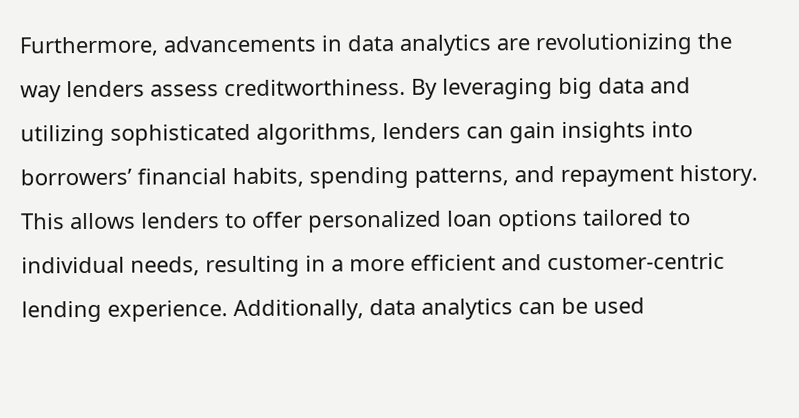Furthermore, advancements in data analytics are revolutionizing the way lenders assess creditworthiness. By leveraging big data and utilizing sophisticated algorithms, lenders can gain insights into borrowers’ financial habits, spending patterns, and repayment history. This allows lenders to offer personalized loan options tailored to individual needs, resulting in a more efficient and customer-centric lending experience. Additionally, data analytics can be used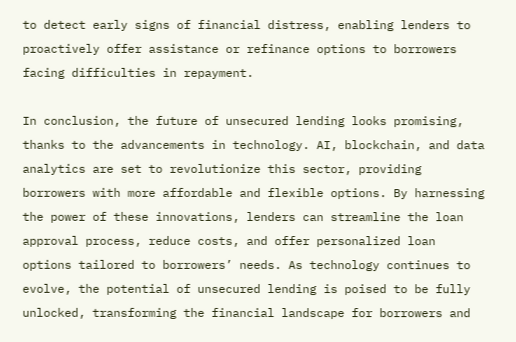to detect early signs of financial distress, enabling lenders to proactively offer assistance or refinance options to borrowers facing difficulties in repayment.

In conclusion, the future of unsecured lending looks promising, thanks to the advancements in technology. AI, blockchain, and data analytics are set to revolutionize this sector, providing borrowers with more affordable and flexible options. By harnessing the power of these innovations, lenders can streamline the loan approval process, reduce costs, and offer personalized loan options tailored to borrowers’ needs. As technology continues to evolve, the potential of unsecured lending is poised to be fully unlocked, transforming the financial landscape for borrowers and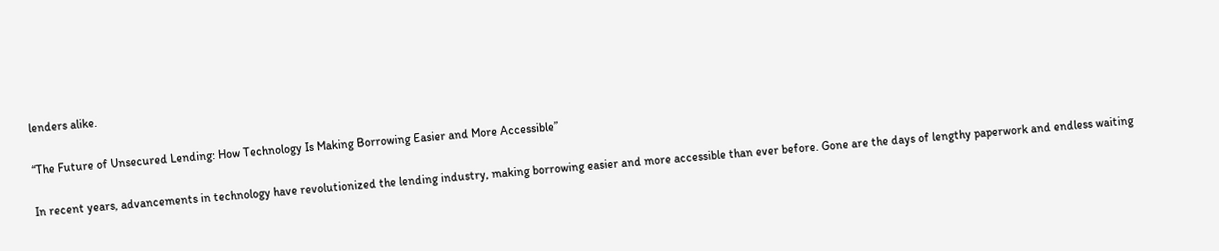lenders alike.

“The Future of Unsecured Lending: How Technology Is Making Borrowing Easier and More Accessible”

In recent years, advancements in technology have revolutionized the lending industry, making borrowing easier and more accessible than ever before. Gone are the days of lengthy paperwork and endless waiting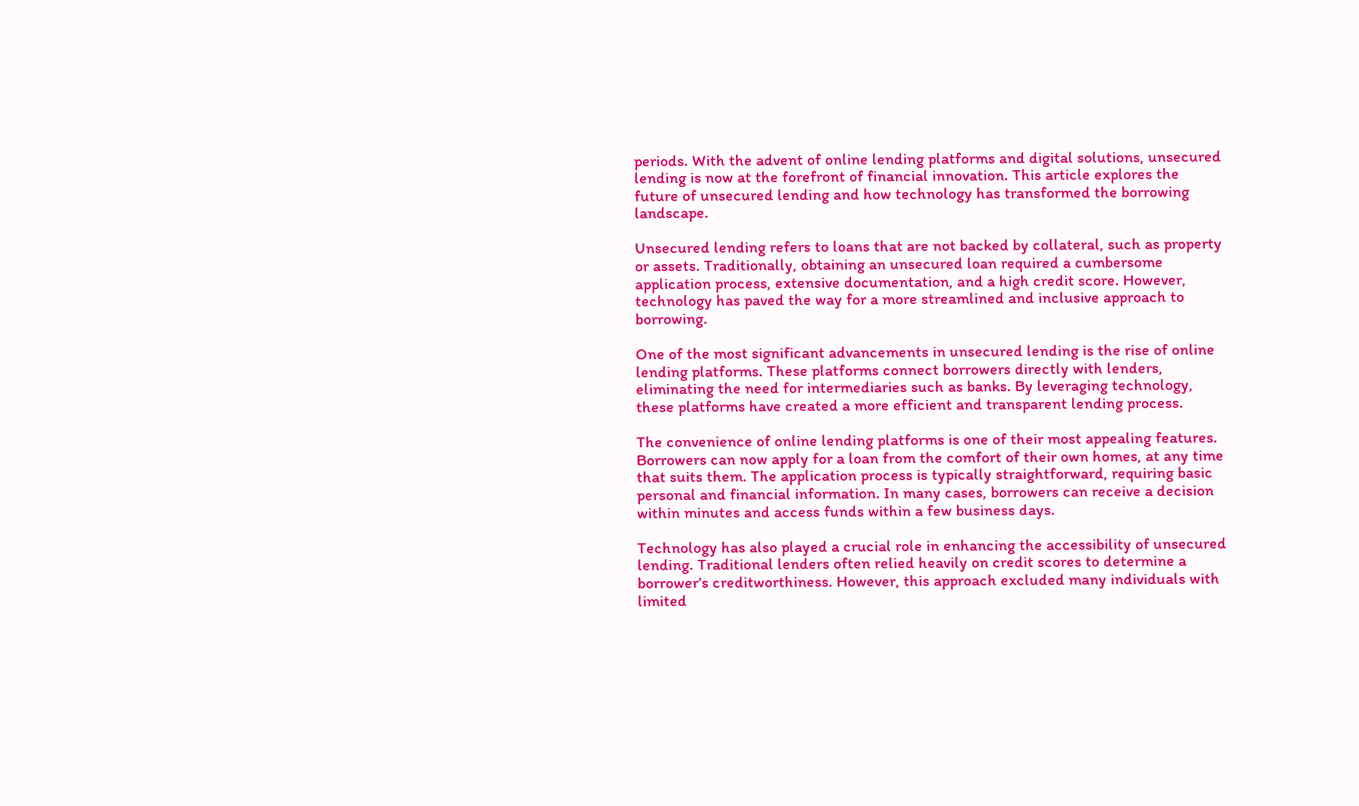periods. With the advent of online lending platforms and digital solutions, unsecured lending is now at the forefront of financial innovation. This article explores the future of unsecured lending and how technology has transformed the borrowing landscape.

Unsecured lending refers to loans that are not backed by collateral, such as property or assets. Traditionally, obtaining an unsecured loan required a cumbersome application process, extensive documentation, and a high credit score. However, technology has paved the way for a more streamlined and inclusive approach to borrowing.

One of the most significant advancements in unsecured lending is the rise of online lending platforms. These platforms connect borrowers directly with lenders, eliminating the need for intermediaries such as banks. By leveraging technology, these platforms have created a more efficient and transparent lending process.

The convenience of online lending platforms is one of their most appealing features. Borrowers can now apply for a loan from the comfort of their own homes, at any time that suits them. The application process is typically straightforward, requiring basic personal and financial information. In many cases, borrowers can receive a decision within minutes and access funds within a few business days.

Technology has also played a crucial role in enhancing the accessibility of unsecured lending. Traditional lenders often relied heavily on credit scores to determine a borrower’s creditworthiness. However, this approach excluded many individuals with limited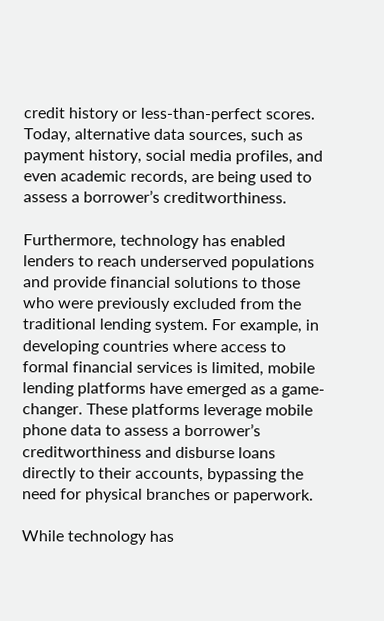credit history or less-than-perfect scores. Today, alternative data sources, such as payment history, social media profiles, and even academic records, are being used to assess a borrower’s creditworthiness.

Furthermore, technology has enabled lenders to reach underserved populations and provide financial solutions to those who were previously excluded from the traditional lending system. For example, in developing countries where access to formal financial services is limited, mobile lending platforms have emerged as a game-changer. These platforms leverage mobile phone data to assess a borrower’s creditworthiness and disburse loans directly to their accounts, bypassing the need for physical branches or paperwork.

While technology has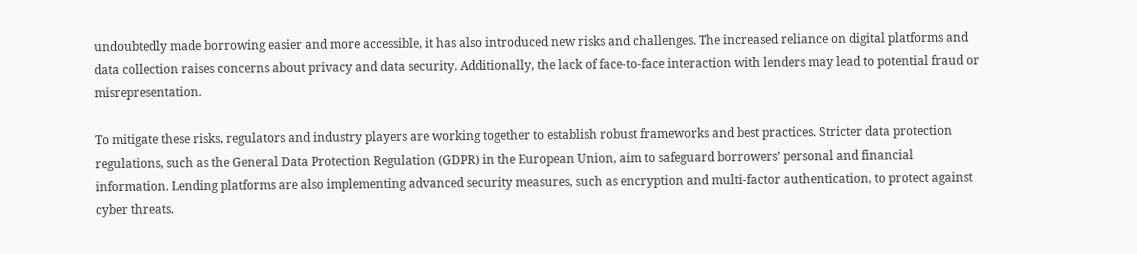undoubtedly made borrowing easier and more accessible, it has also introduced new risks and challenges. The increased reliance on digital platforms and data collection raises concerns about privacy and data security. Additionally, the lack of face-to-face interaction with lenders may lead to potential fraud or misrepresentation.

To mitigate these risks, regulators and industry players are working together to establish robust frameworks and best practices. Stricter data protection regulations, such as the General Data Protection Regulation (GDPR) in the European Union, aim to safeguard borrowers’ personal and financial information. Lending platforms are also implementing advanced security measures, such as encryption and multi-factor authentication, to protect against cyber threats.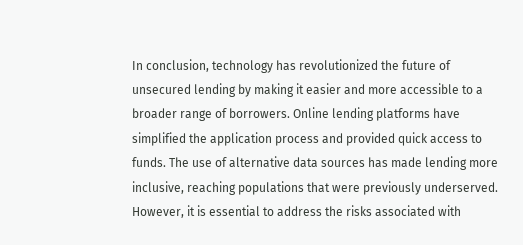In conclusion, technology has revolutionized the future of unsecured lending by making it easier and more accessible to a broader range of borrowers. Online lending platforms have simplified the application process and provided quick access to funds. The use of alternative data sources has made lending more inclusive, reaching populations that were previously underserved. However, it is essential to address the risks associated with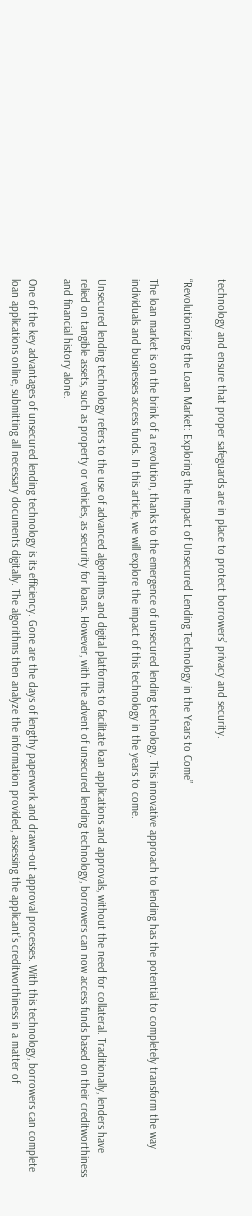technology and ensure that proper safeguards are in place to protect borrowers’ privacy and security.

“Revolutionizing the Loan Market: Exploring the Impact of Unsecured Lending Technology in the Years to Come”

The loan market is on the brink of a revolution, thanks to the emergence of unsecured lending technology. This innovative approach to lending has the potential to completely transform the way individuals and businesses access funds. In this article, we will explore the impact of this technology in the years to come.

Unsecured lending technology refers to the use of advanced algorithms and digital platforms to facilitate loan applications and approvals, without the need for collateral. Traditionally, lenders have relied on tangible assets, such as property or vehicles, as security for loans. However, with the advent of unsecured lending technology, borrowers can now access funds based on their creditworthiness and financial history alone.

One of the key advantages of unsecured lending technology is its efficiency. Gone are the days of lengthy paperwork and drawn-out approval processes. With this technology, borrowers can complete loan applications online, submitting all necessary documents digitally. The algorithms then analyze the information provided, assessing the applicant’s creditworthiness in a matter of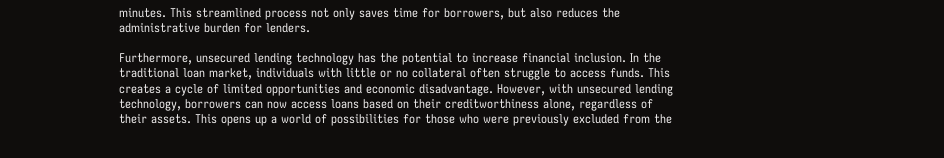minutes. This streamlined process not only saves time for borrowers, but also reduces the administrative burden for lenders.

Furthermore, unsecured lending technology has the potential to increase financial inclusion. In the traditional loan market, individuals with little or no collateral often struggle to access funds. This creates a cycle of limited opportunities and economic disadvantage. However, with unsecured lending technology, borrowers can now access loans based on their creditworthiness alone, regardless of their assets. This opens up a world of possibilities for those who were previously excluded from the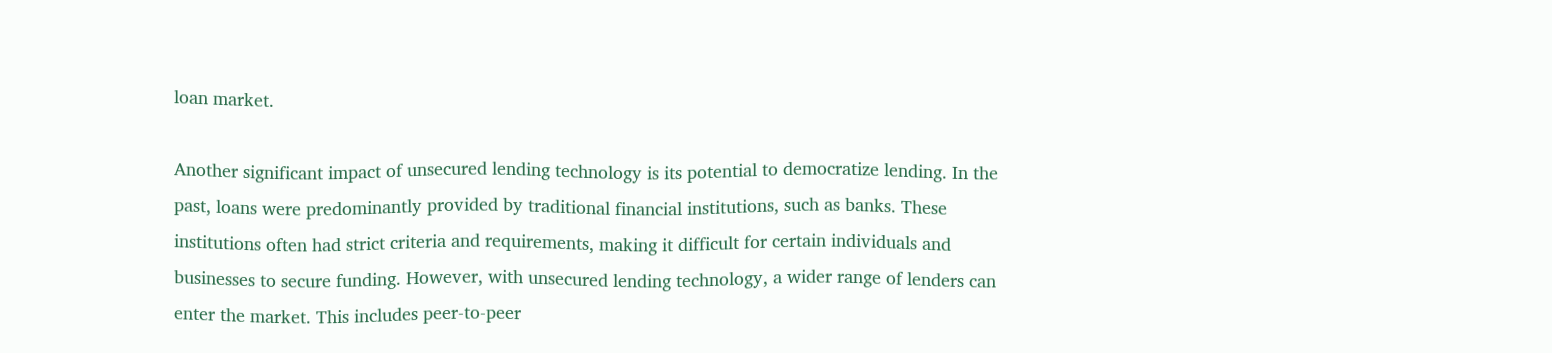loan market.

Another significant impact of unsecured lending technology is its potential to democratize lending. In the past, loans were predominantly provided by traditional financial institutions, such as banks. These institutions often had strict criteria and requirements, making it difficult for certain individuals and businesses to secure funding. However, with unsecured lending technology, a wider range of lenders can enter the market. This includes peer-to-peer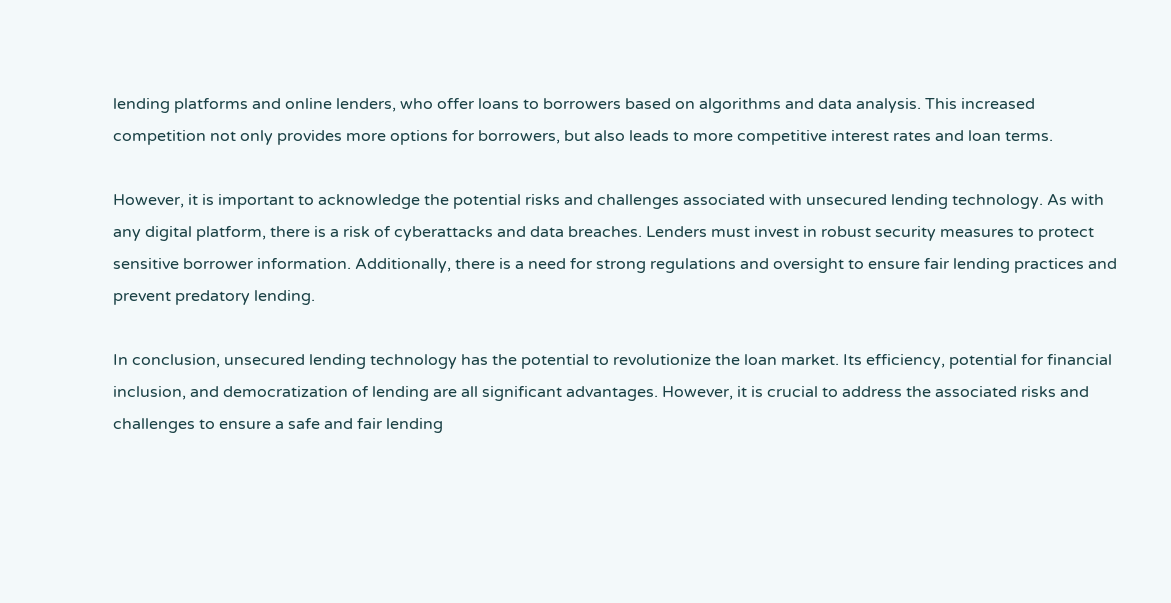lending platforms and online lenders, who offer loans to borrowers based on algorithms and data analysis. This increased competition not only provides more options for borrowers, but also leads to more competitive interest rates and loan terms.

However, it is important to acknowledge the potential risks and challenges associated with unsecured lending technology. As with any digital platform, there is a risk of cyberattacks and data breaches. Lenders must invest in robust security measures to protect sensitive borrower information. Additionally, there is a need for strong regulations and oversight to ensure fair lending practices and prevent predatory lending.

In conclusion, unsecured lending technology has the potential to revolutionize the loan market. Its efficiency, potential for financial inclusion, and democratization of lending are all significant advantages. However, it is crucial to address the associated risks and challenges to ensure a safe and fair lending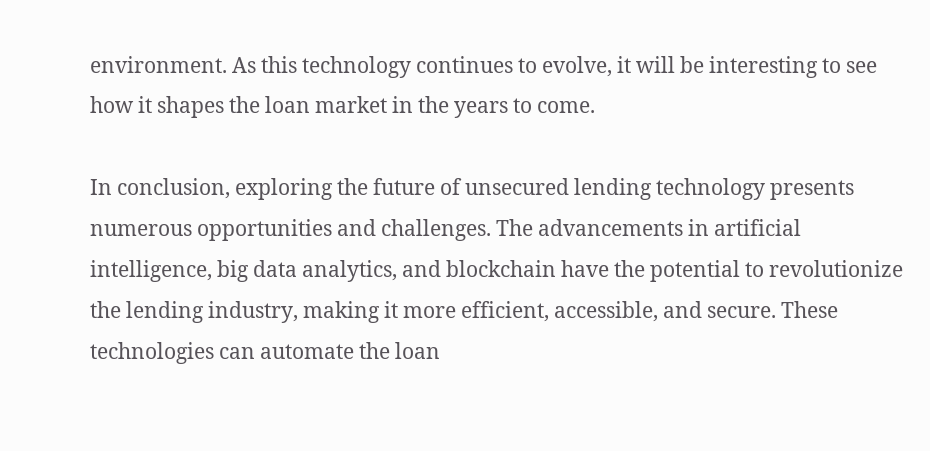environment. As this technology continues to evolve, it will be interesting to see how it shapes the loan market in the years to come.

In conclusion, exploring the future of unsecured lending technology presents numerous opportunities and challenges. The advancements in artificial intelligence, big data analytics, and blockchain have the potential to revolutionize the lending industry, making it more efficient, accessible, and secure. These technologies can automate the loan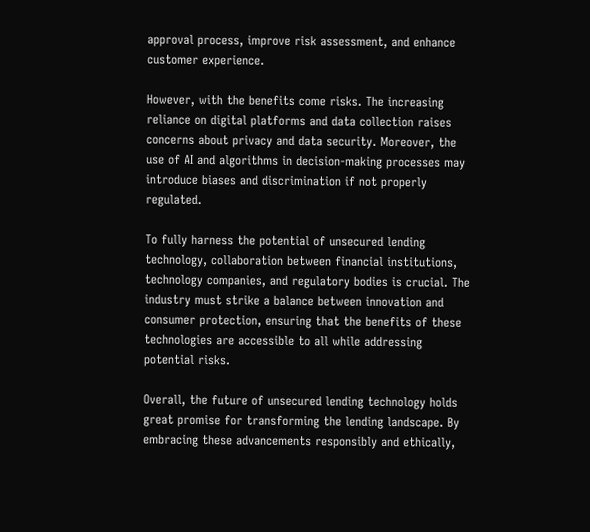approval process, improve risk assessment, and enhance customer experience.

However, with the benefits come risks. The increasing reliance on digital platforms and data collection raises concerns about privacy and data security. Moreover, the use of AI and algorithms in decision-making processes may introduce biases and discrimination if not properly regulated.

To fully harness the potential of unsecured lending technology, collaboration between financial institutions, technology companies, and regulatory bodies is crucial. The industry must strike a balance between innovation and consumer protection, ensuring that the benefits of these technologies are accessible to all while addressing potential risks.

Overall, the future of unsecured lending technology holds great promise for transforming the lending landscape. By embracing these advancements responsibly and ethically,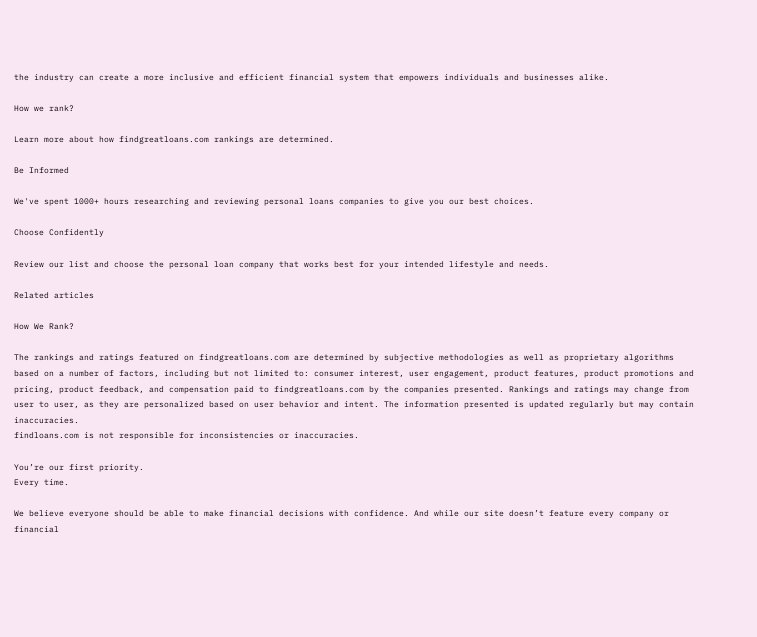the industry can create a more inclusive and efficient financial system that empowers individuals and businesses alike.

How we rank?

Learn more about how findgreatloans.com rankings are determined.

Be Informed

We've spent 1000+ hours researching and reviewing personal loans companies to give you our best choices.

Choose Confidently

Review our list and choose the personal loan company that works best for your intended lifestyle and needs.

Related articles

How We Rank?

The rankings and ratings featured on findgreatloans.com are determined by subjective methodologies as well as proprietary algorithms based on a number of factors, including but not limited to: consumer interest, user engagement, product features, product promotions and pricing, product feedback, and compensation paid to findgreatloans.com by the companies presented. Rankings and ratings may change from user to user, as they are personalized based on user behavior and intent. The information presented is updated regularly but may contain inaccuracies.
findloans.com is not responsible for inconsistencies or inaccuracies.

You’re our first priority.
Every time.

We believe everyone should be able to make financial decisions with confidence. And while our site doesn’t feature every company or financial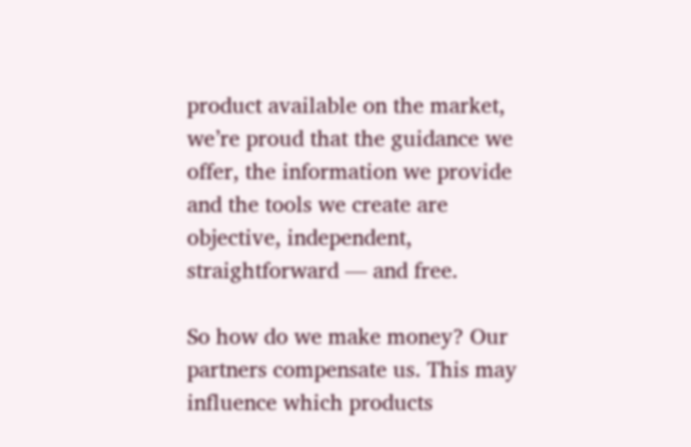product available on the market, we’re proud that the guidance we offer, the information we provide and the tools we create are objective, independent, straightforward — and free.

So how do we make money? Our partners compensate us. This may influence which products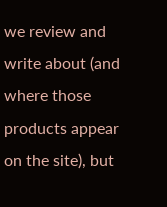we review and write about (and where those products appear on the site), but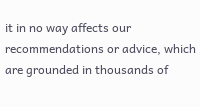it in no way affects our recommendations or advice, which are grounded in thousands of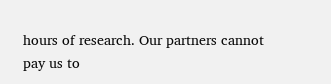hours of research. Our partners cannot pay us to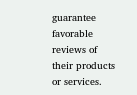guarantee favorable reviews of their products or services.